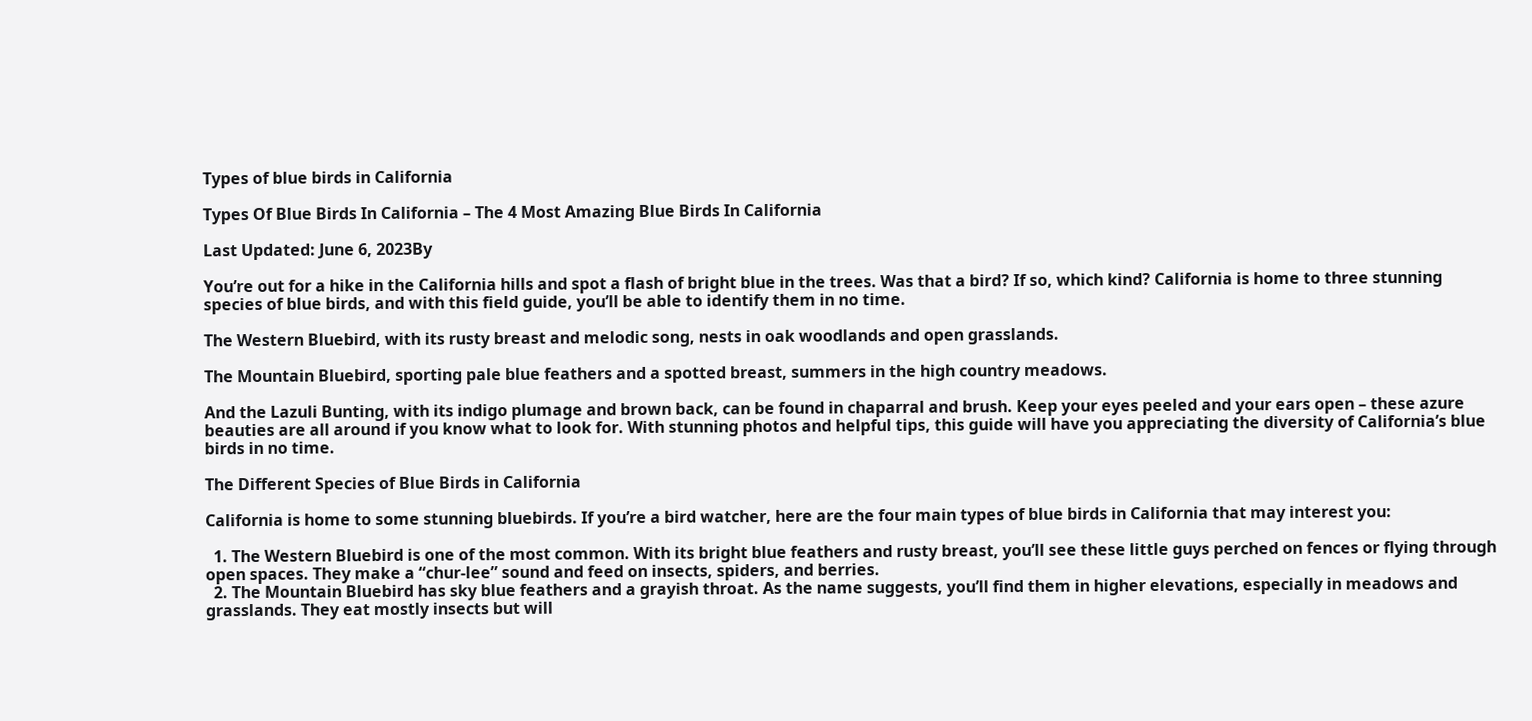Types of blue birds in California

Types Of Blue Birds In California – The 4 Most Amazing Blue Birds In California

Last Updated: June 6, 2023By

You’re out for a hike in the California hills and spot a flash of bright blue in the trees. Was that a bird? If so, which kind? California is home to three stunning species of blue birds, and with this field guide, you’ll be able to identify them in no time.

The Western Bluebird, with its rusty breast and melodic song, nests in oak woodlands and open grasslands.

The Mountain Bluebird, sporting pale blue feathers and a spotted breast, summers in the high country meadows.

And the Lazuli Bunting, with its indigo plumage and brown back, can be found in chaparral and brush. Keep your eyes peeled and your ears open – these azure beauties are all around if you know what to look for. With stunning photos and helpful tips, this guide will have you appreciating the diversity of California’s blue birds in no time.

The Different Species of Blue Birds in California

California is home to some stunning bluebirds. If you’re a bird watcher, here are the four main types of blue birds in California that may interest you:

  1. The Western Bluebird is one of the most common. With its bright blue feathers and rusty breast, you’ll see these little guys perched on fences or flying through open spaces. They make a “chur-lee” sound and feed on insects, spiders, and berries.
  2. The Mountain Bluebird has sky blue feathers and a grayish throat. As the name suggests, you’ll find them in higher elevations, especially in meadows and grasslands. They eat mostly insects but will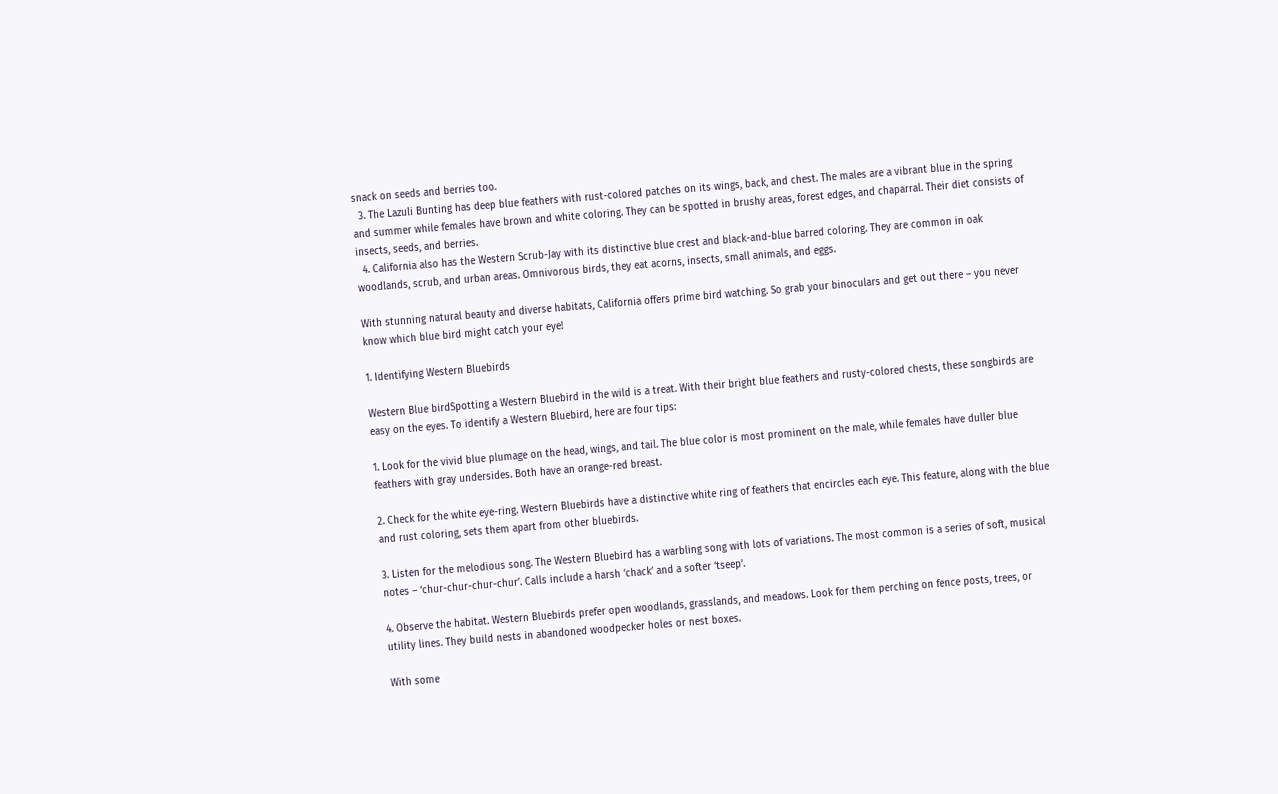snack on seeds and berries too.
  3. The Lazuli Bunting has deep blue feathers with rust-colored patches on its wings, back, and chest. The males are a vibrant blue in the spring and summer while females have brown and white coloring. They can be spotted in brushy areas, forest edges, and chaparral. Their diet consists of insects, seeds, and berries.
  4. California also has the Western Scrub-Jay with its distinctive blue crest and black-and-blue barred coloring. They are common in oak woodlands, scrub, and urban areas. Omnivorous birds, they eat acorns, insects, small animals, and eggs.

With stunning natural beauty and diverse habitats, California offers prime bird watching. So grab your binoculars and get out there – you never know which blue bird might catch your eye!

1. Identifying Western Bluebirds

Western Blue birdSpotting a Western Bluebird in the wild is a treat. With their bright blue feathers and rusty-colored chests, these songbirds are easy on the eyes. To identify a Western Bluebird, here are four tips:

1. Look for the vivid blue plumage on the head, wings, and tail. The blue color is most prominent on the male, while females have duller blue feathers with gray undersides. Both have an orange-red breast.

2. Check for the white eye-ring. Western Bluebirds have a distinctive white ring of feathers that encircles each eye. This feature, along with the blue and rust coloring, sets them apart from other bluebirds.

3. Listen for the melodious song. The Western Bluebird has a warbling song with lots of variations. The most common is a series of soft, musical notes – ‘chur-chur-chur-chur’. Calls include a harsh ‘chack’ and a softer ‘tseep’.

4. Observe the habitat. Western Bluebirds prefer open woodlands, grasslands, and meadows. Look for them perching on fence posts, trees, or utility lines. They build nests in abandoned woodpecker holes or nest boxes.

With some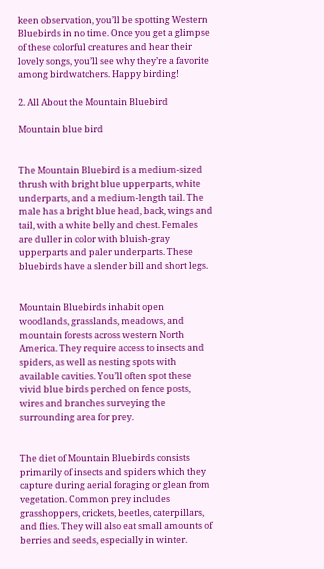keen observation, you’ll be spotting Western Bluebirds in no time. Once you get a glimpse of these colorful creatures and hear their lovely songs, you’ll see why they’re a favorite among birdwatchers. Happy birding!

2. All About the Mountain Bluebird

Mountain blue bird


The Mountain Bluebird is a medium-sized thrush with bright blue upperparts, white underparts, and a medium-length tail. The male has a bright blue head, back, wings and tail, with a white belly and chest. Females are duller in color with bluish-gray upperparts and paler underparts. These bluebirds have a slender bill and short legs.


Mountain Bluebirds inhabit open woodlands, grasslands, meadows, and mountain forests across western North America. They require access to insects and spiders, as well as nesting spots with available cavities. You’ll often spot these vivid blue birds perched on fence posts, wires and branches surveying the surrounding area for prey.


The diet of Mountain Bluebirds consists primarily of insects and spiders which they capture during aerial foraging or glean from vegetation. Common prey includes grasshoppers, crickets, beetles, caterpillars, and flies. They will also eat small amounts of berries and seeds, especially in winter.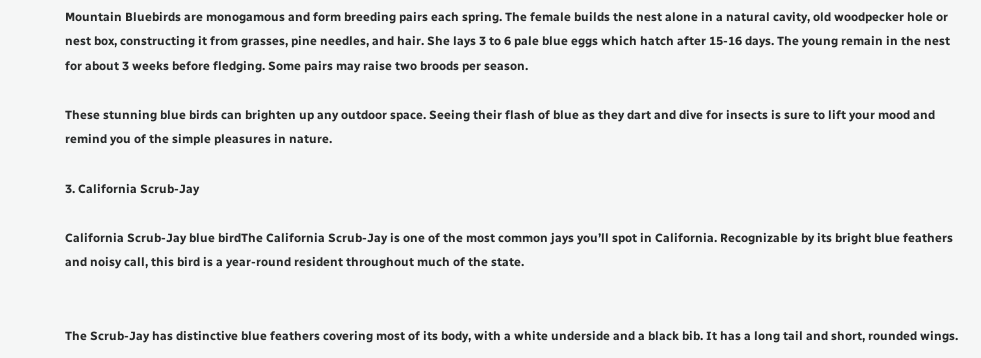Mountain Bluebirds are monogamous and form breeding pairs each spring. The female builds the nest alone in a natural cavity, old woodpecker hole or nest box, constructing it from grasses, pine needles, and hair. She lays 3 to 6 pale blue eggs which hatch after 15-16 days. The young remain in the nest for about 3 weeks before fledging. Some pairs may raise two broods per season.

These stunning blue birds can brighten up any outdoor space. Seeing their flash of blue as they dart and dive for insects is sure to lift your mood and remind you of the simple pleasures in nature.

3. California Scrub-Jay

California Scrub-Jay blue birdThe California Scrub-Jay is one of the most common jays you’ll spot in California. Recognizable by its bright blue feathers and noisy call, this bird is a year-round resident throughout much of the state.


The Scrub-Jay has distinctive blue feathers covering most of its body, with a white underside and a black bib. It has a long tail and short, rounded wings.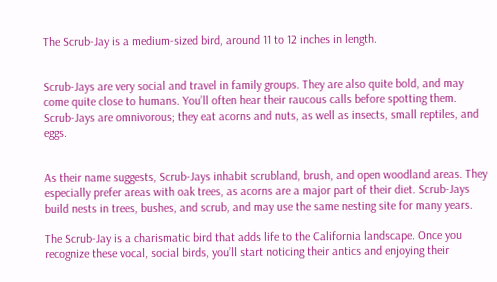The Scrub-Jay is a medium-sized bird, around 11 to 12 inches in length.


Scrub-Jays are very social and travel in family groups. They are also quite bold, and may come quite close to humans. You’ll often hear their raucous calls before spotting them. Scrub-Jays are omnivorous; they eat acorns and nuts, as well as insects, small reptiles, and eggs.


As their name suggests, Scrub-Jays inhabit scrubland, brush, and open woodland areas. They especially prefer areas with oak trees, as acorns are a major part of their diet. Scrub-Jays build nests in trees, bushes, and scrub, and may use the same nesting site for many years.

The Scrub-Jay is a charismatic bird that adds life to the California landscape. Once you recognize these vocal, social birds, you’ll start noticing their antics and enjoying their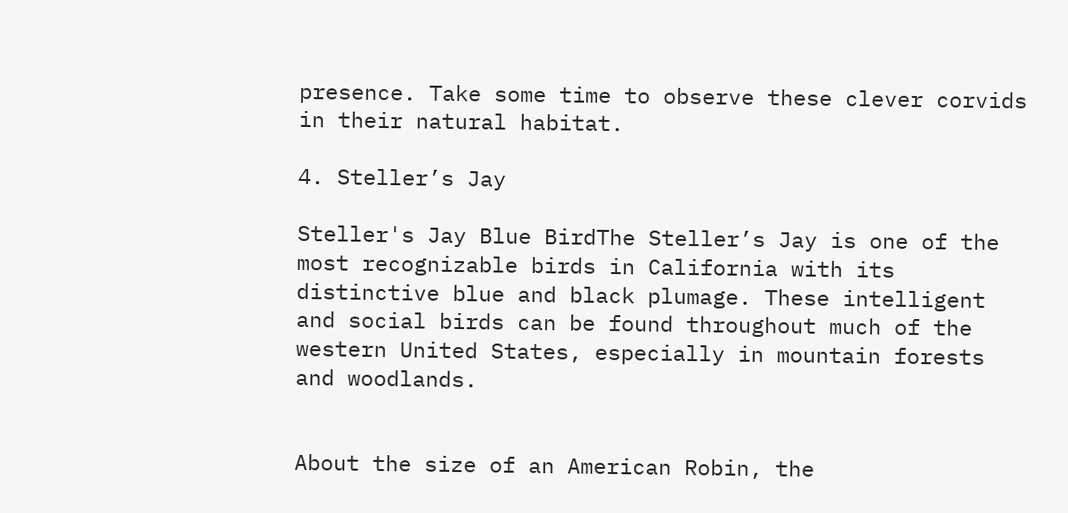presence. Take some time to observe these clever corvids in their natural habitat.

4. Steller’s Jay

Steller's Jay Blue BirdThe Steller’s Jay is one of the most recognizable birds in California with its distinctive blue and black plumage. These intelligent and social birds can be found throughout much of the western United States, especially in mountain forests and woodlands.


About the size of an American Robin, the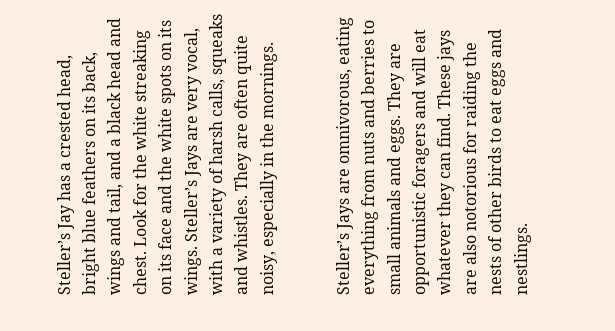Steller’s Jay has a crested head, bright blue feathers on its back, wings and tail, and a black head and chest. Look for the white streaking on its face and the white spots on its wings. Steller’s Jays are very vocal, with a variety of harsh calls, squeaks and whistles. They are often quite noisy, especially in the mornings.


Steller’s Jays are omnivorous, eating everything from nuts and berries to small animals and eggs. They are opportunistic foragers and will eat whatever they can find. These jays are also notorious for raiding the nests of other birds to eat eggs and nestlings.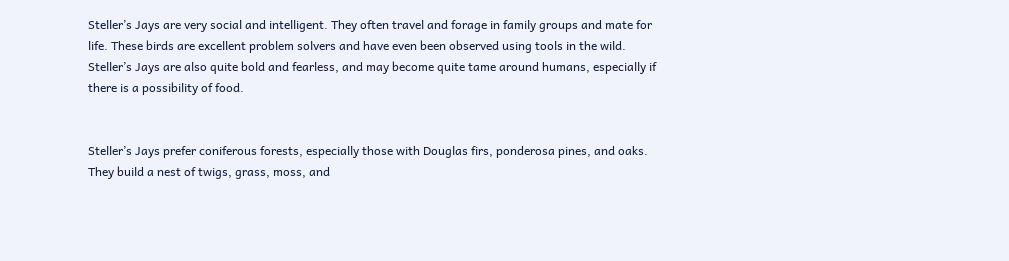Steller’s Jays are very social and intelligent. They often travel and forage in family groups and mate for life. These birds are excellent problem solvers and have even been observed using tools in the wild. Steller’s Jays are also quite bold and fearless, and may become quite tame around humans, especially if there is a possibility of food.


Steller’s Jays prefer coniferous forests, especially those with Douglas firs, ponderosa pines, and oaks. They build a nest of twigs, grass, moss, and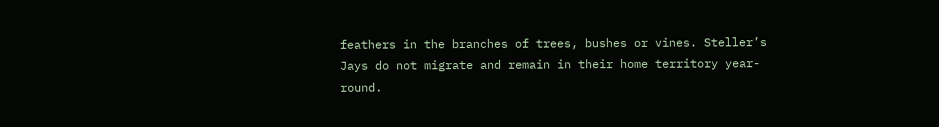feathers in the branches of trees, bushes or vines. Steller’s Jays do not migrate and remain in their home territory year-round.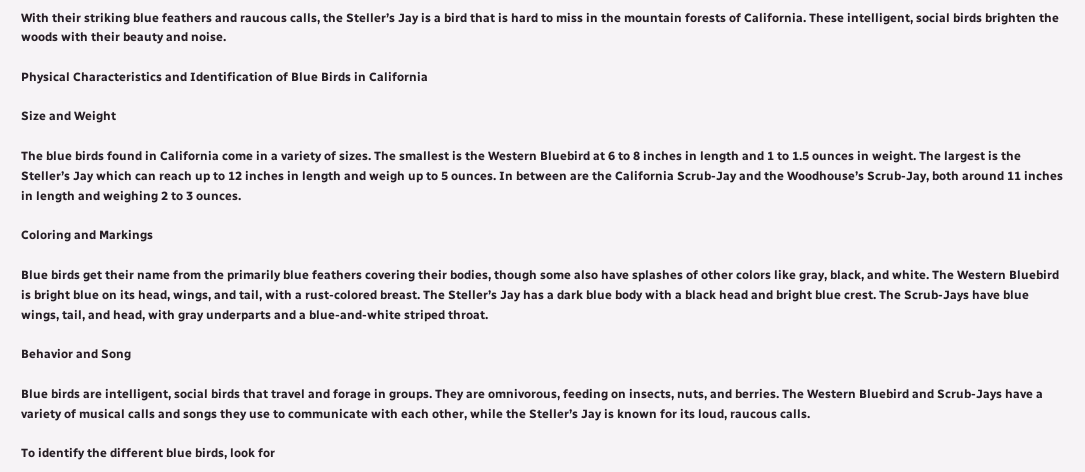With their striking blue feathers and raucous calls, the Steller’s Jay is a bird that is hard to miss in the mountain forests of California. These intelligent, social birds brighten the woods with their beauty and noise.

Physical Characteristics and Identification of Blue Birds in California

Size and Weight

The blue birds found in California come in a variety of sizes. The smallest is the Western Bluebird at 6 to 8 inches in length and 1 to 1.5 ounces in weight. The largest is the Steller’s Jay which can reach up to 12 inches in length and weigh up to 5 ounces. In between are the California Scrub-Jay and the Woodhouse’s Scrub-Jay, both around 11 inches in length and weighing 2 to 3 ounces.

Coloring and Markings

Blue birds get their name from the primarily blue feathers covering their bodies, though some also have splashes of other colors like gray, black, and white. The Western Bluebird is bright blue on its head, wings, and tail, with a rust-colored breast. The Steller’s Jay has a dark blue body with a black head and bright blue crest. The Scrub-Jays have blue wings, tail, and head, with gray underparts and a blue-and-white striped throat.

Behavior and Song

Blue birds are intelligent, social birds that travel and forage in groups. They are omnivorous, feeding on insects, nuts, and berries. The Western Bluebird and Scrub-Jays have a variety of musical calls and songs they use to communicate with each other, while the Steller’s Jay is known for its loud, raucous calls.

To identify the different blue birds, look for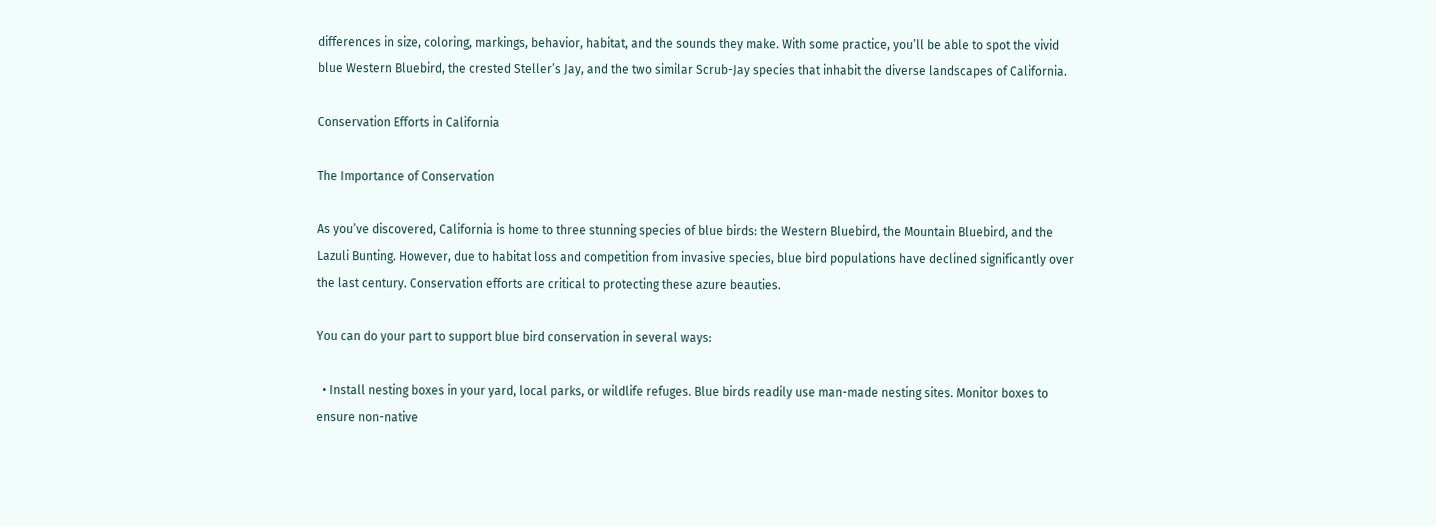differences in size, coloring, markings, behavior, habitat, and the sounds they make. With some practice, you’ll be able to spot the vivid blue Western Bluebird, the crested Steller’s Jay, and the two similar Scrub-Jay species that inhabit the diverse landscapes of California.

Conservation Efforts in California

The Importance of Conservation

As you’ve discovered, California is home to three stunning species of blue birds: the Western Bluebird, the Mountain Bluebird, and the Lazuli Bunting. However, due to habitat loss and competition from invasive species, blue bird populations have declined significantly over the last century. Conservation efforts are critical to protecting these azure beauties.

You can do your part to support blue bird conservation in several ways:

  • Install nesting boxes in your yard, local parks, or wildlife refuges. Blue birds readily use man-made nesting sites. Monitor boxes to ensure non-native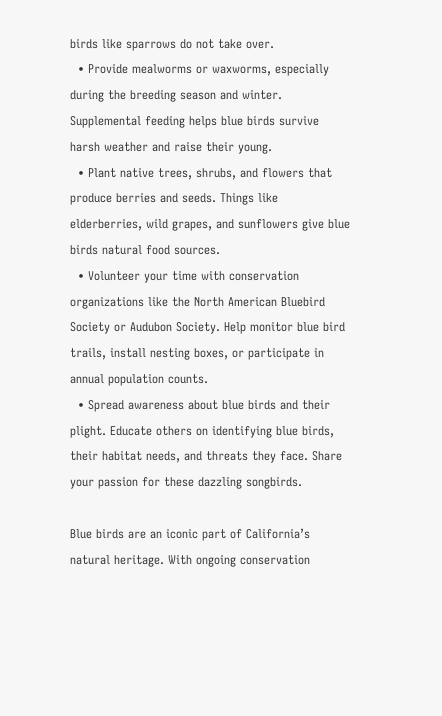birds like sparrows do not take over.
  • Provide mealworms or waxworms, especially during the breeding season and winter. Supplemental feeding helps blue birds survive harsh weather and raise their young.
  • Plant native trees, shrubs, and flowers that produce berries and seeds. Things like elderberries, wild grapes, and sunflowers give blue birds natural food sources.
  • Volunteer your time with conservation organizations like the North American Bluebird Society or Audubon Society. Help monitor blue bird trails, install nesting boxes, or participate in annual population counts.
  • Spread awareness about blue birds and their plight. Educate others on identifying blue birds, their habitat needs, and threats they face. Share your passion for these dazzling songbirds.

Blue birds are an iconic part of California’s natural heritage. With ongoing conservation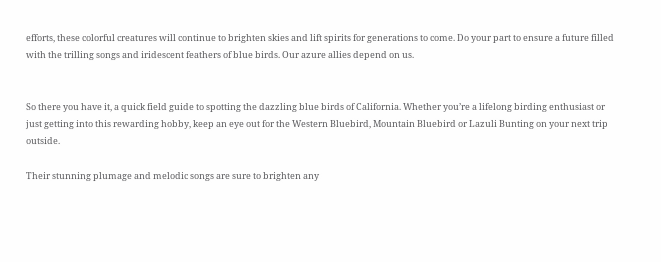efforts, these colorful creatures will continue to brighten skies and lift spirits for generations to come. Do your part to ensure a future filled with the trilling songs and iridescent feathers of blue birds. Our azure allies depend on us.


So there you have it, a quick field guide to spotting the dazzling blue birds of California. Whether you’re a lifelong birding enthusiast or just getting into this rewarding hobby, keep an eye out for the Western Bluebird, Mountain Bluebird or Lazuli Bunting on your next trip outside.

Their stunning plumage and melodic songs are sure to brighten any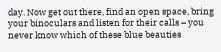day. Now get out there, find an open space, bring your binoculars and listen for their calls – you never know which of these blue beauties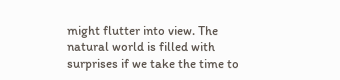might flutter into view. The natural world is filled with surprises if we take the time to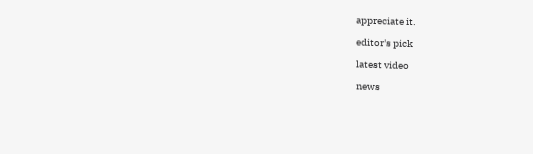appreciate it.

editor's pick

latest video

news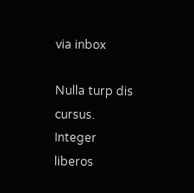via inbox

Nulla turp dis cursus. Integer liberos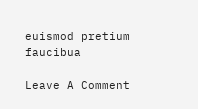euismod pretium faucibua

Leave A Comment